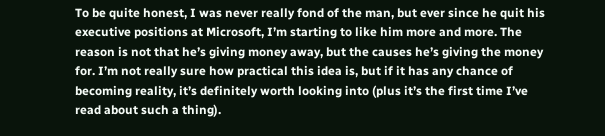To be quite honest, I was never really fond of the man, but ever since he quit his executive positions at Microsoft, I’m starting to like him more and more. The reason is not that he’s giving money away, but the causes he’s giving the money for. I’m not really sure how practical this idea is, but if it has any chance of becoming reality, it’s definitely worth looking into (plus it’s the first time I’ve read about such a thing).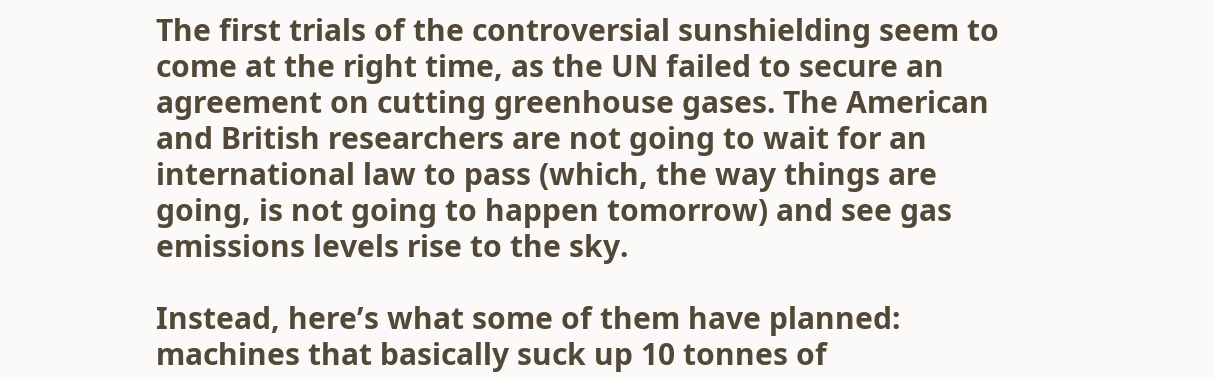The first trials of the controversial sunshielding seem to come at the right time, as the UN failed to secure an agreement on cutting greenhouse gases. The American and British researchers are not going to wait for an international law to pass (which, the way things are going, is not going to happen tomorrow) and see gas emissions levels rise to the sky.

Instead, here’s what some of them have planned: machines that basically suck up 10 tonnes of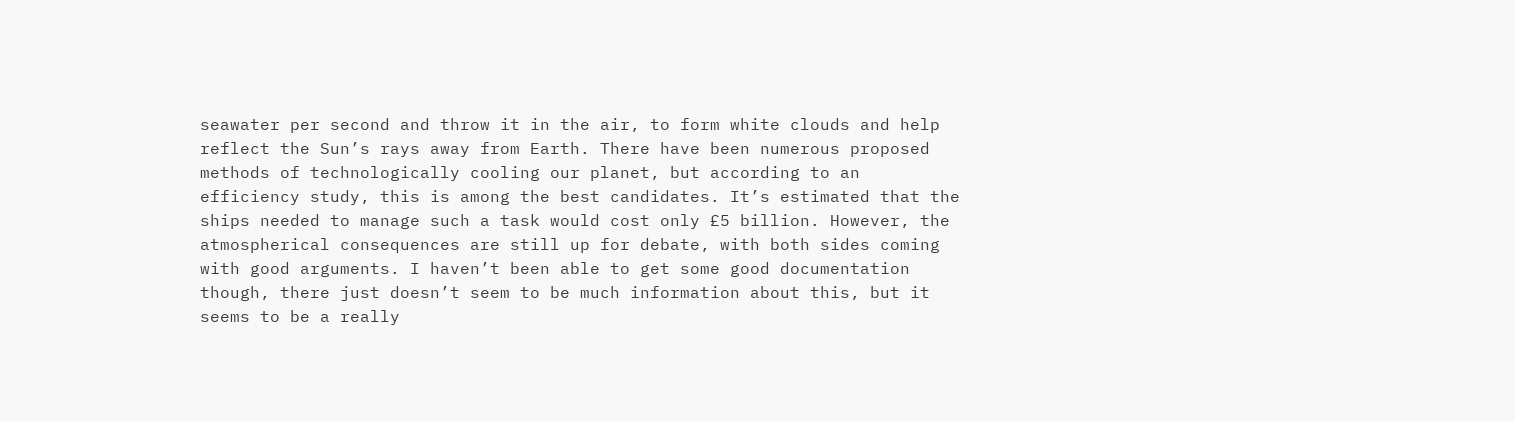seawater per second and throw it in the air, to form white clouds and help reflect the Sun’s rays away from Earth. There have been numerous proposed methods of technologically cooling our planet, but according to an efficiency study, this is among the best candidates. It’s estimated that the ships needed to manage such a task would cost only £5 billion. However, the atmospherical consequences are still up for debate, with both sides coming with good arguments. I haven’t been able to get some good documentation though, there just doesn’t seem to be much information about this, but it seems to be a really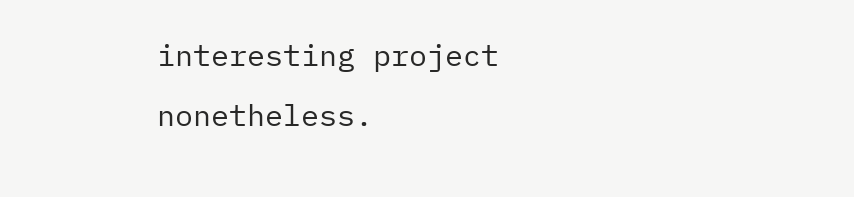interesting project nonetheless.